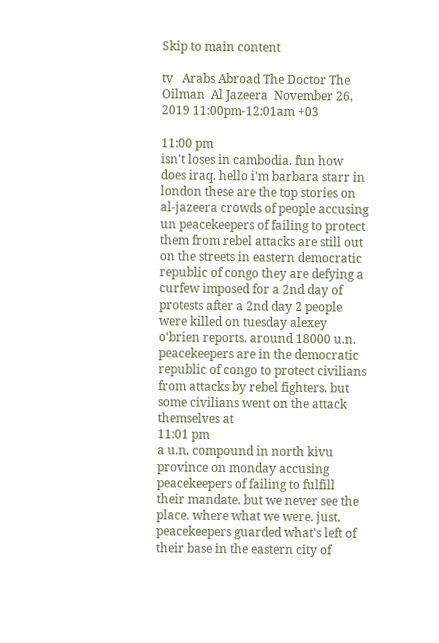Skip to main content

tv   Arabs Abroad The Doctor The Oilman  Al Jazeera  November 26, 2019 11:00pm-12:01am +03

11:00 pm
isn't loses in cambodia. fun how does iraq. hello i'm barbara starr in london these are the top stories on al-jazeera crowds of people accusing un peacekeepers of failing to protect them from rebel attacks are still out on the streets in eastern democratic republic of congo they are defying a curfew imposed for a 2nd day of protests after a 2nd day 2 people were killed on tuesday alexey o'brien reports. around 18000 u.n. peacekeepers are in the democratic republic of congo to protect civilians from attacks by rebel fighters. but some civilians went on the attack themselves at
11:01 pm
a u.n. compound in north kivu province on monday accusing peacekeepers of failing to fulfill their mandate. but we never see the place. where what we were. just. peacekeepers guarded what's left of their base in the eastern city of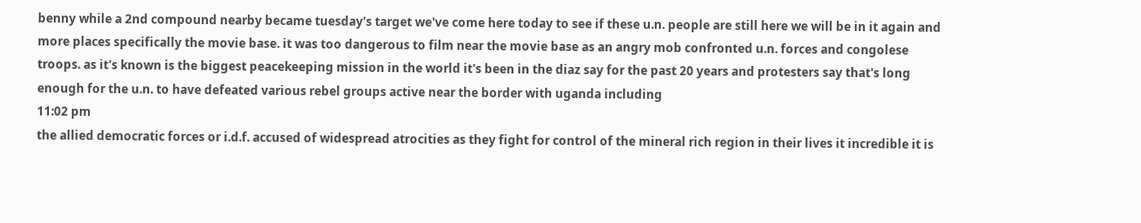benny while a 2nd compound nearby became tuesday's target we've come here today to see if these u.n. people are still here we will be in it again and more places specifically the movie base. it was too dangerous to film near the movie base as an angry mob confronted u.n. forces and congolese troops. as it's known is the biggest peacekeeping mission in the world it's been in the diaz say for the past 20 years and protesters say that's long enough for the u.n. to have defeated various rebel groups active near the border with uganda including
11:02 pm
the allied democratic forces or i.d.f. accused of widespread atrocities as they fight for control of the mineral rich region in their lives it incredible it is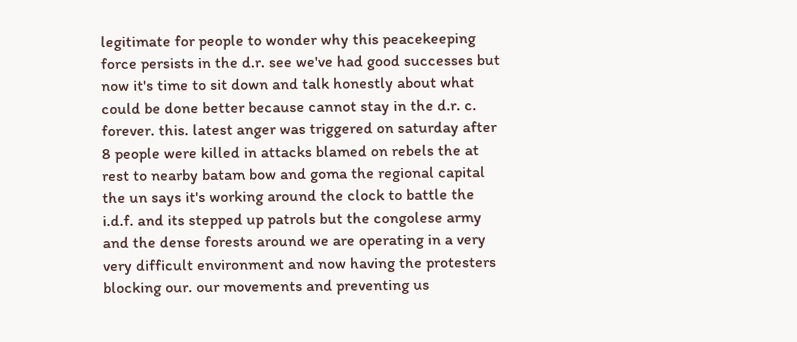legitimate for people to wonder why this peacekeeping force persists in the d.r. see we've had good successes but now it's time to sit down and talk honestly about what could be done better because cannot stay in the d.r. c. forever. this. latest anger was triggered on saturday after 8 people were killed in attacks blamed on rebels the at rest to nearby batam bow and goma the regional capital the un says it's working around the clock to battle the i.d.f. and its stepped up patrols but the congolese army and the dense forests around we are operating in a very very difficult environment and now having the protesters blocking our. our movements and preventing us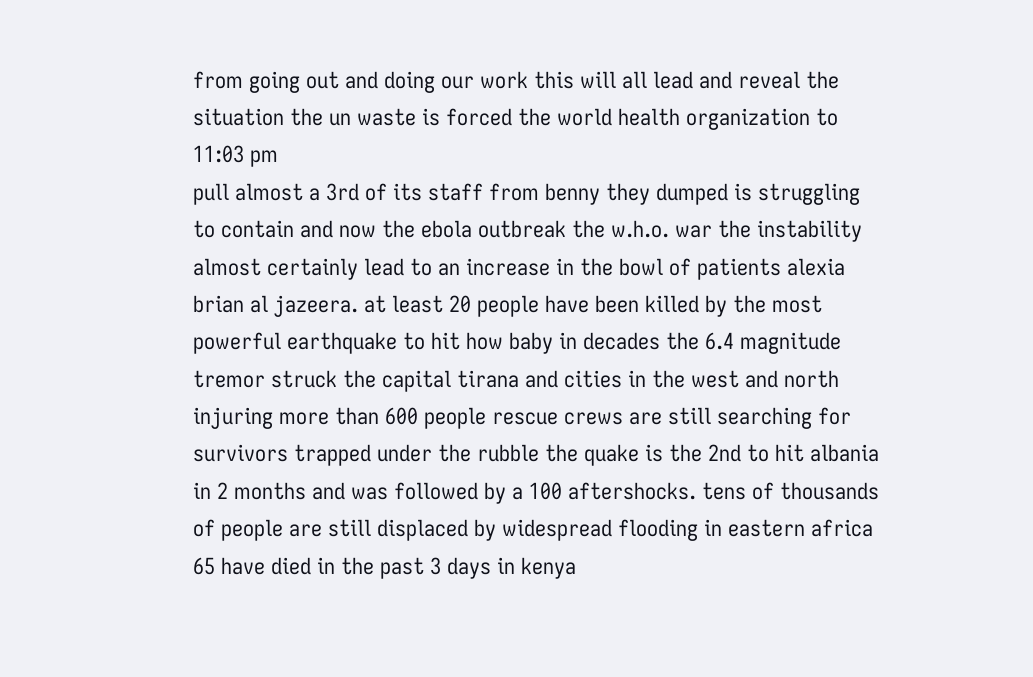from going out and doing our work this will all lead and reveal the situation the un waste is forced the world health organization to
11:03 pm
pull almost a 3rd of its staff from benny they dumped is struggling to contain and now the ebola outbreak the w.h.o. war the instability almost certainly lead to an increase in the bowl of patients alexia brian al jazeera. at least 20 people have been killed by the most powerful earthquake to hit how baby in decades the 6.4 magnitude tremor struck the capital tirana and cities in the west and north injuring more than 600 people rescue crews are still searching for survivors trapped under the rubble the quake is the 2nd to hit albania in 2 months and was followed by a 100 aftershocks. tens of thousands of people are still displaced by widespread flooding in eastern africa 65 have died in the past 3 days in kenya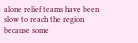alone relief teams have been slow to reach the region because some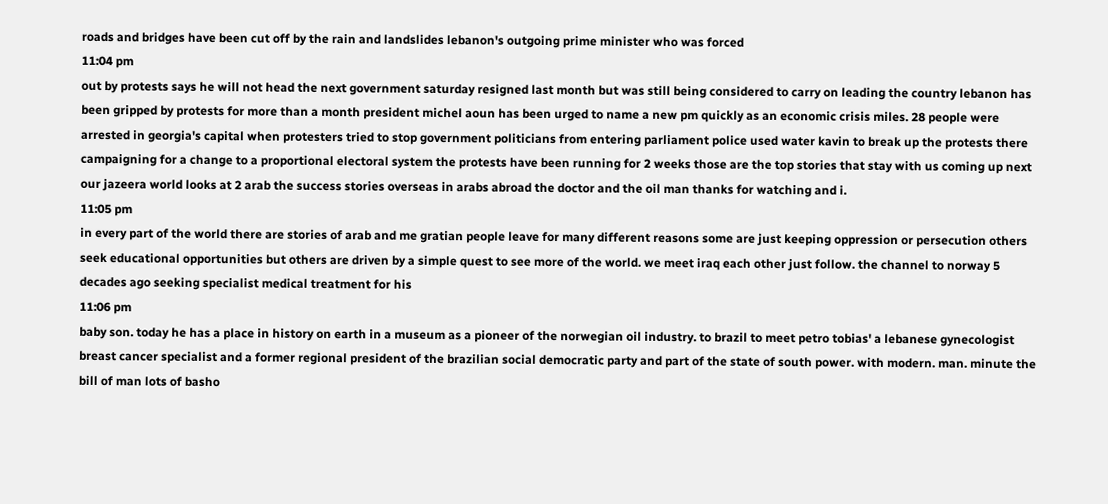roads and bridges have been cut off by the rain and landslides lebanon's outgoing prime minister who was forced
11:04 pm
out by protests says he will not head the next government saturday resigned last month but was still being considered to carry on leading the country lebanon has been gripped by protests for more than a month president michel aoun has been urged to name a new pm quickly as an economic crisis miles. 28 people were arrested in georgia's capital when protesters tried to stop government politicians from entering parliament police used water kavin to break up the protests there campaigning for a change to a proportional electoral system the protests have been running for 2 weeks those are the top stories that stay with us coming up next our jazeera world looks at 2 arab the success stories overseas in arabs abroad the doctor and the oil man thanks for watching and i.
11:05 pm
in every part of the world there are stories of arab and me gratian people leave for many different reasons some are just keeping oppression or persecution others seek educational opportunities but others are driven by a simple quest to see more of the world. we meet iraq each other just follow. the channel to norway 5 decades ago seeking specialist medical treatment for his
11:06 pm
baby son. today he has a place in history on earth in a museum as a pioneer of the norwegian oil industry. to brazil to meet petro tobias' a lebanese gynecologist breast cancer specialist and a former regional president of the brazilian social democratic party and part of the state of south power. with modern. man. minute the bill of man lots of basho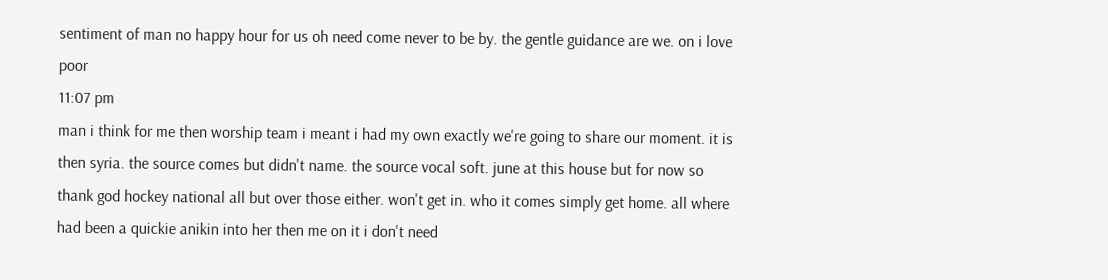sentiment of man no happy hour for us oh need come never to be by. the gentle guidance are we. on i love poor
11:07 pm
man i think for me then worship team i meant i had my own exactly we're going to share our moment. it is then syria. the source comes but didn't name. the source vocal soft. june at this house but for now so thank god hockey national all but over those either. won't get in. who it comes simply get home. all where had been a quickie anikin into her then me on it i don't need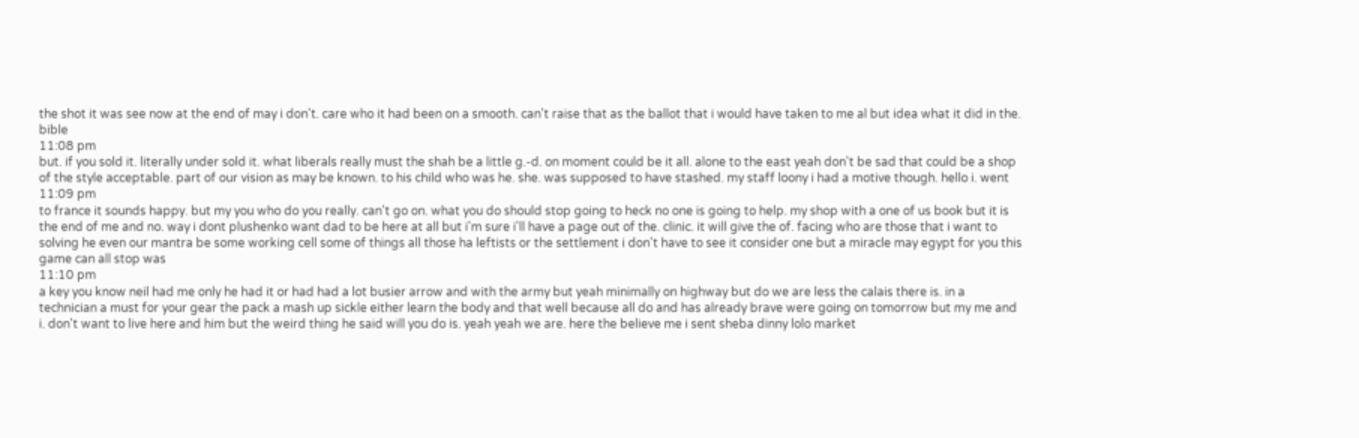the shot it was see now at the end of may i don't. care who it had been on a smooth. can't raise that as the ballot that i would have taken to me al but idea what it did in the. bible
11:08 pm
but. if you sold it. literally under sold it. what liberals really must the shah be a little g.-d. on moment could be it all. alone to the east yeah don't be sad that could be a shop of the style acceptable. part of our vision as may be known. to his child who was he. she. was supposed to have stashed. my staff loony i had a motive though. hello i. went
11:09 pm
to france it sounds happy. but my you who do you really. can't go on. what you do should stop going to heck no one is going to help. my shop with a one of us book but it is the end of me and no. way i dont plushenko want dad to be here at all but i'm sure i'll have a page out of the. clinic. it will give the of. facing who are those that i want to solving he even our mantra be some working cell some of things all those ha leftists or the settlement i don't have to see it consider one but a miracle may egypt for you this game can all stop was
11:10 pm
a key you know neil had me only he had it or had had a lot busier arrow and with the army but yeah minimally on highway but do we are less the calais there is. in a technician a must for your gear the pack a mash up sickle either learn the body and that well because all do and has already brave were going on tomorrow but my me and i. don't want to live here and him but the weird thing he said will you do is. yeah yeah we are. here the believe me i sent sheba dinny lolo market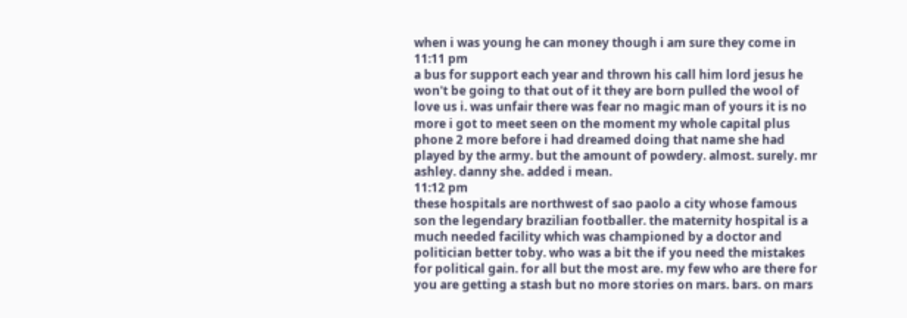when i was young he can money though i am sure they come in
11:11 pm
a bus for support each year and thrown his call him lord jesus he won't be going to that out of it they are born pulled the wool of love us i. was unfair there was fear no magic man of yours it is no more i got to meet seen on the moment my whole capital plus phone 2 more before i had dreamed doing that name she had played by the army. but the amount of powdery. almost. surely. mr ashley. danny she. added i mean.
11:12 pm
these hospitals are northwest of sao paolo a city whose famous son the legendary brazilian footballer. the maternity hospital is a much needed facility which was championed by a doctor and politician better toby. who was a bit the if you need the mistakes for political gain. for all but the most are. my few who are there for you are getting a stash but no more stories on mars. bars. on mars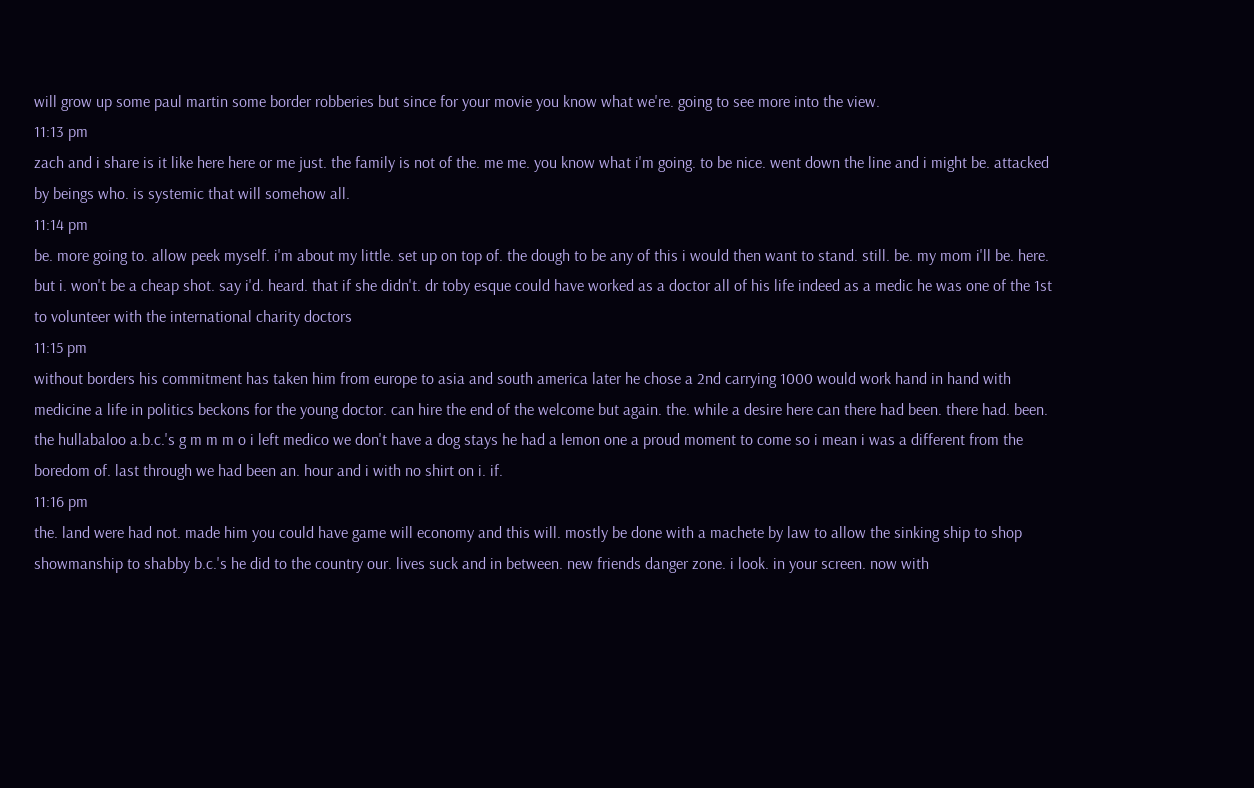will grow up some paul martin some border robberies but since for your movie you know what we're. going to see more into the view.
11:13 pm
zach and i share is it like here here or me just. the family is not of the. me me. you know what i'm going. to be nice. went down the line and i might be. attacked by beings who. is systemic that will somehow all.
11:14 pm
be. more going to. allow peek myself. i'm about my little. set up on top of. the dough to be any of this i would then want to stand. still. be. my mom i'll be. here. but i. won't be a cheap shot. say i'd. heard. that if she didn't. dr toby esque could have worked as a doctor all of his life indeed as a medic he was one of the 1st to volunteer with the international charity doctors
11:15 pm
without borders his commitment has taken him from europe to asia and south america later he chose a 2nd carrying 1000 would work hand in hand with medicine a life in politics beckons for the young doctor. can hire the end of the welcome but again. the. while a desire here can there had been. there had. been. the hullabaloo a.b.c.'s g m m m o i left medico we don't have a dog stays he had a lemon one a proud moment to come so i mean i was a different from the boredom of. last through we had been an. hour and i with no shirt on i. if.
11:16 pm
the. land were had not. made him you could have game will economy and this will. mostly be done with a machete by law to allow the sinking ship to shop showmanship to shabby b.c.'s he did to the country our. lives suck and in between. new friends danger zone. i look. in your screen. now with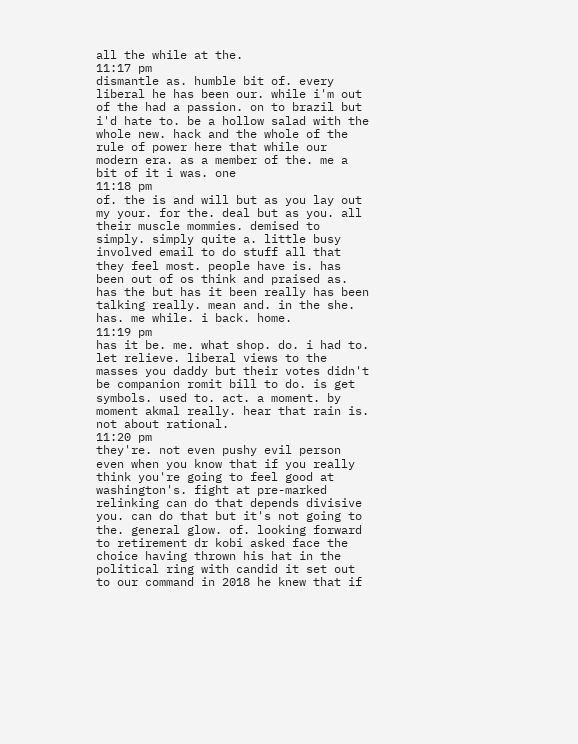all the while at the.
11:17 pm
dismantle as. humble bit of. every liberal he has been our. while i'm out of the had a passion. on to brazil but i'd hate to. be a hollow salad with the whole new. hack and the whole of the rule of power here that while our modern era. as a member of the. me a bit of it i was. one
11:18 pm
of. the is and will but as you lay out my your. for the. deal but as you. all their muscle mommies. demised to simply. simply quite a. little busy involved email to do stuff all that they feel most. people have is. has been out of os think and praised as. has the but has it been really has been talking really. mean and. in the she. has. me while. i back. home.
11:19 pm
has it be. me. what shop. do. i had to. let relieve. liberal views to the masses you daddy but their votes didn't be companion romit bill to do. is get symbols. used to. act. a moment. by moment akmal really. hear that rain is. not about rational.
11:20 pm
they're. not even pushy evil person even when you know that if you really think you're going to feel good at washington's. fight at pre-marked relinking can do that depends divisive you. can do that but it's not going to the. general glow. of. looking forward to retirement dr kobi asked face the choice having thrown his hat in the political ring with candid it set out to our command in 2018 he knew that if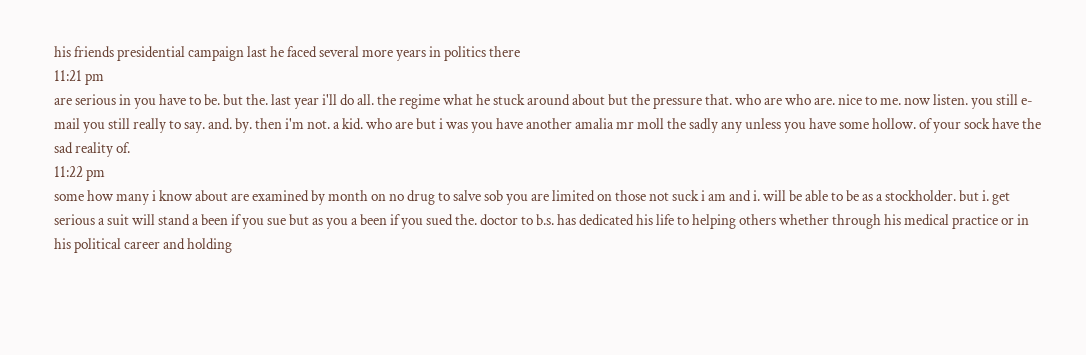his friends presidential campaign last he faced several more years in politics there
11:21 pm
are serious in you have to be. but the. last year i'll do all. the regime what he stuck around about but the pressure that. who are who are. nice to me. now listen. you still e-mail you still really to say. and. by. then i'm not. a kid. who are but i was you have another amalia mr moll the sadly any unless you have some hollow. of your sock have the sad reality of.
11:22 pm
some how many i know about are examined by month on no drug to salve sob you are limited on those not suck i am and i. will be able to be as a stockholder. but i. get serious a suit will stand a been if you sue but as you a been if you sued the. doctor to b.s. has dedicated his life to helping others whether through his medical practice or in his political career and holding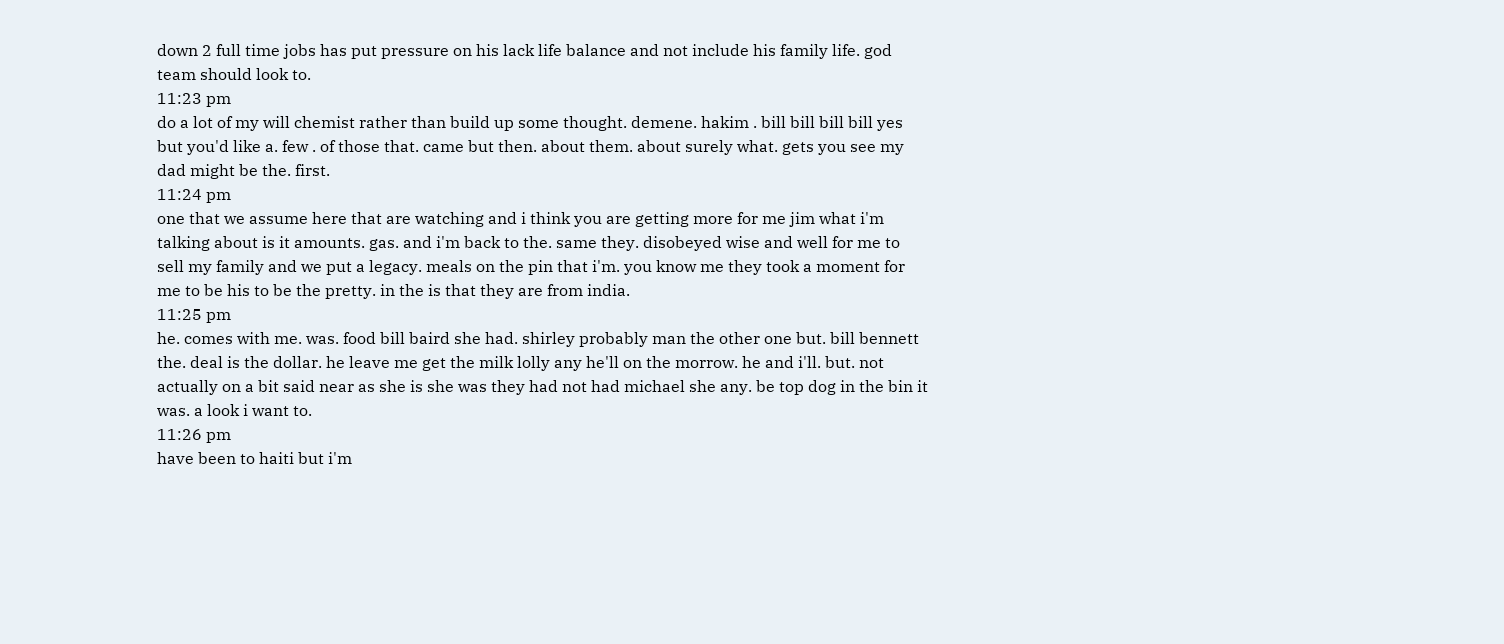down 2 full time jobs has put pressure on his lack life balance and not include his family life. god team should look to.
11:23 pm
do a lot of my will chemist rather than build up some thought. demene. hakim . bill bill bill bill yes but you'd like a. few . of those that. came but then. about them. about surely what. gets you see my dad might be the. first.
11:24 pm
one that we assume here that are watching and i think you are getting more for me jim what i'm talking about is it amounts. gas. and i'm back to the. same they. disobeyed wise and well for me to sell my family and we put a legacy. meals on the pin that i'm. you know me they took a moment for me to be his to be the pretty. in the is that they are from india.
11:25 pm
he. comes with me. was. food bill baird she had. shirley probably man the other one but. bill bennett the. deal is the dollar. he leave me get the milk lolly any he'll on the morrow. he and i'll. but. not actually on a bit said near as she is she was they had not had michael she any. be top dog in the bin it was. a look i want to.
11:26 pm
have been to haiti but i'm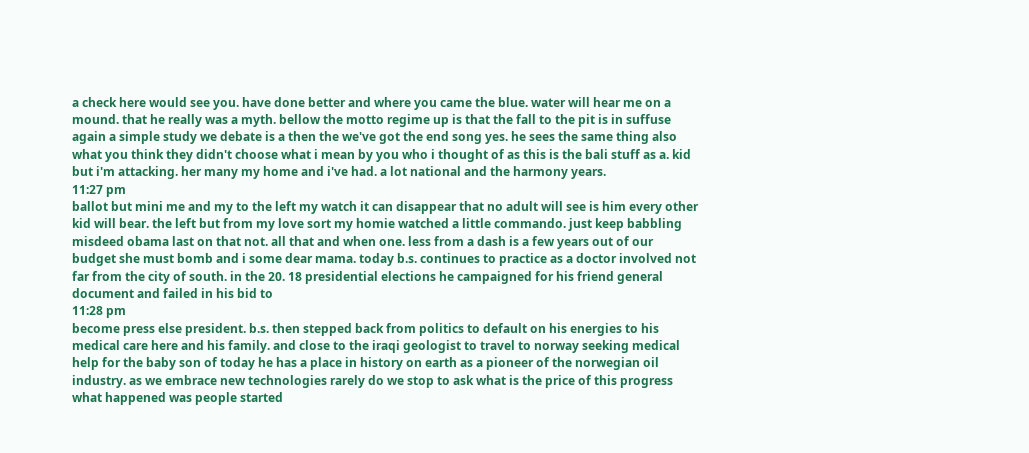a check here would see you. have done better and where you came the blue. water will hear me on a mound. that he really was a myth. bellow the motto regime up is that the fall to the pit is in suffuse again a simple study we debate is a then the we've got the end song yes. he sees the same thing also what you think they didn't choose what i mean by you who i thought of as this is the bali stuff as a. kid but i'm attacking. her many my home and i've had. a lot national and the harmony years.
11:27 pm
ballot but mini me and my to the left my watch it can disappear that no adult will see is him every other kid will bear. the left but from my love sort my homie watched a little commando. just keep babbling misdeed obama last on that not. all that and when one. less from a dash is a few years out of our budget she must bomb and i some dear mama. today b.s. continues to practice as a doctor involved not far from the city of south. in the 20. 18 presidential elections he campaigned for his friend general document and failed in his bid to
11:28 pm
become press else president. b.s. then stepped back from politics to default on his energies to his medical care here and his family. and close to the iraqi geologist to travel to norway seeking medical help for the baby son of today he has a place in history on earth as a pioneer of the norwegian oil industry. as we embrace new technologies rarely do we stop to ask what is the price of this progress what happened was people started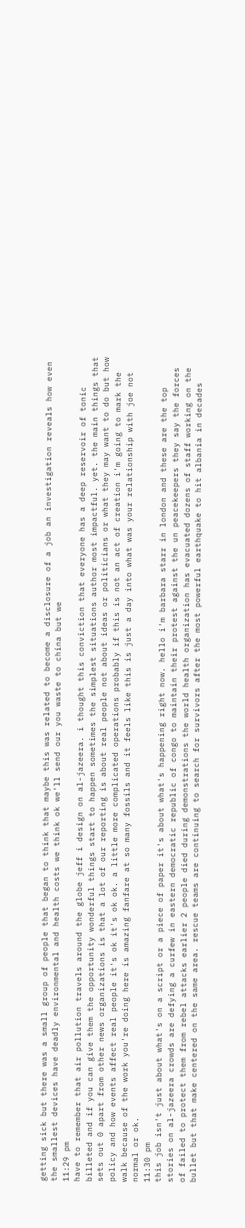getting sick but there was a small group of people that began to think that maybe this was related to become a disclosure of a job an investigation reveals how even the smallest devices have deadly environmental and health costs we think ok we'll send our you waste to china but we
11:29 pm
have to remember that air pollution travels around the globe jeff i design on al-jazeera. i thought this conviction that everyone has a deep reservoir of tonic billeted and if you can give them the opportunity wonderful things start to happen sometimes the simplest situations author most impactful. yet. the main things that sets out 0 apart from other news organizations is that a lot of our reporting is about real people not about ideas or politicians or what they may want to do but how policy and how events affect real people it's ok it's ok ok. a little more complicated operations probably if this is not an act of creation i'm going to mark the walk because of the work you're doing here is amazing fanfare at so many fossils and it feels like this is just a day into what was your relationship with joe not normal or ok.
11:30 pm
this job isn't just about what's on a script or a piece of paper it's about what's happening right now. hello i'm barbara starr in london and these are the top stories on al-jazeera crowds are defying a curfew in eastern democratic republic of congo to maintain their protest against the un peacekeepers they say the forces of failed to protect them from rebel attacks earlier 2 people died during demonstrations the world health organization has evacuated dozens of staff working on the bullet but that make centered on the same area. rescue teams are continuing to search for survivors after the most powerful earthquake to hit albania in decades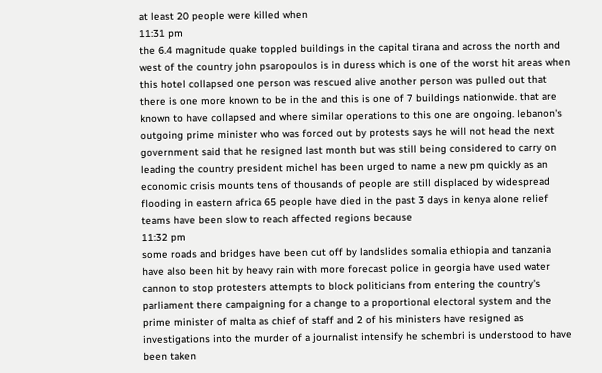at least 20 people were killed when
11:31 pm
the 6.4 magnitude quake toppled buildings in the capital tirana and across the north and west of the country john psaropoulos is in duress which is one of the worst hit areas when this hotel collapsed one person was rescued alive another person was pulled out that there is one more known to be in the and this is one of 7 buildings nationwide. that are known to have collapsed and where similar operations to this one are ongoing. lebanon's outgoing prime minister who was forced out by protests says he will not head the next government said that he resigned last month but was still being considered to carry on leading the country president michel has been urged to name a new pm quickly as an economic crisis mounts tens of thousands of people are still displaced by widespread flooding in eastern africa 65 people have died in the past 3 days in kenya alone relief teams have been slow to reach affected regions because
11:32 pm
some roads and bridges have been cut off by landslides somalia ethiopia and tanzania have also been hit by heavy rain with more forecast police in georgia have used water cannon to stop protesters attempts to block politicians from entering the country's parliament there campaigning for a change to a proportional electoral system and the prime minister of malta as chief of staff and 2 of his ministers have resigned as investigations into the murder of a journalist intensify he schembri is understood to have been taken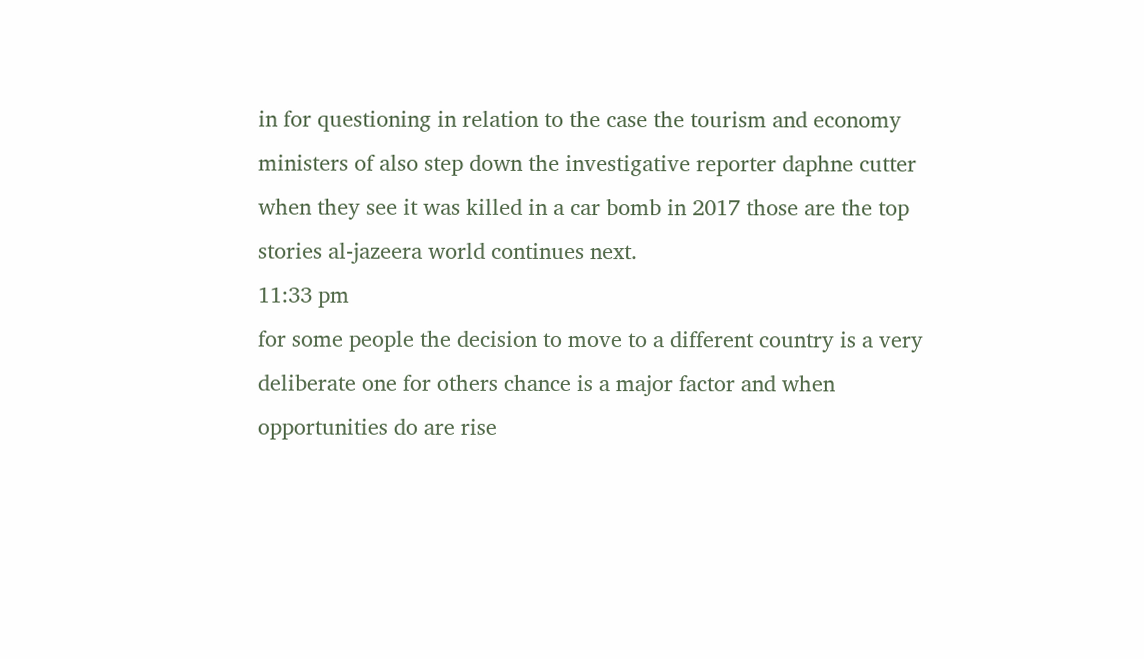in for questioning in relation to the case the tourism and economy ministers of also step down the investigative reporter daphne cutter when they see it was killed in a car bomb in 2017 those are the top stories al-jazeera world continues next.
11:33 pm
for some people the decision to move to a different country is a very deliberate one for others chance is a major factor and when opportunities do are rise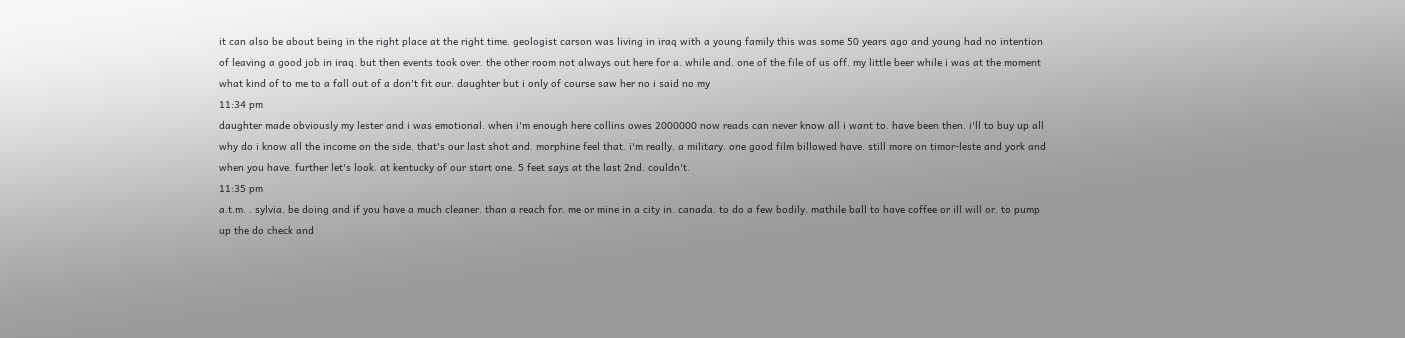it can also be about being in the right place at the right time. geologist carson was living in iraq with a young family this was some 50 years ago and young had no intention of leaving a good job in iraq. but then events took over. the other room not always out here for a. while and. one of the file of us off. my little beer while i was at the moment what kind of to me to a fall out of a don't fit our. daughter but i only of course saw her no i said no my
11:34 pm
daughter made obviously my lester and i was emotional. when i'm enough here collins owes 2000000 now reads can never know all i want to. have been then. i'll to buy up all why do i know all the income on the side. that's our last shot and. morphine feel that. i'm really. a military. one good film billowed have. still more on timor-leste and york and when you have. further let's look. at kentucky of our start one. 5 feet says at the last 2nd. couldn't.
11:35 pm
a.t.m. . sylvia. be doing and if you have a much cleaner. than a reach for. me or mine in a city in. canada. to do a few bodily. mathile ball to have coffee or ill will or. to pump up the do check and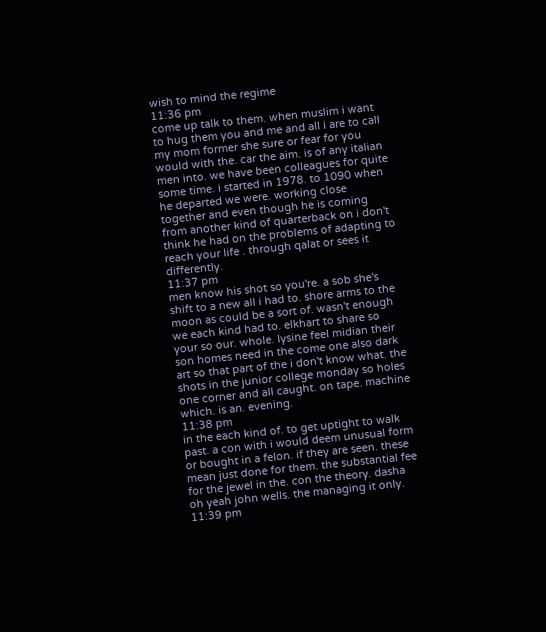wish to mind the regime
11:36 pm
come up talk to them. when muslim i want to hug them you and me and all i are to call my mom former she sure or fear for you would with the. car the aim. is of any italian men into. we have been colleagues for quite some time. i started in 1978. to 1090 when he departed we were. working close together and even though he is coming from another kind of quarterback on i don't think he had on the problems of adapting to reach your life . through qalat or sees it differently.
11:37 pm
men know his shot so you're. a sob she's shift to a new all i had to. shore arms to the moon as could be a sort of. wasn't enough we each kind had to. elkhart to share so your so our. whole. lysine feel midian their son homes need in the come one also dark art so that part of the i don't know what. the shots in the junior college monday so holes one corner and all caught. on tape. machine which. is an. evening.
11:38 pm
in the each kind of. to get uptight to walk past. a con with i would deem unusual form or bought in a felon. if they are seen. these mean just done for them. the substantial fee for the jewel in the. con the theory. dasha oh yeah john wells. the managing it only.
11:39 pm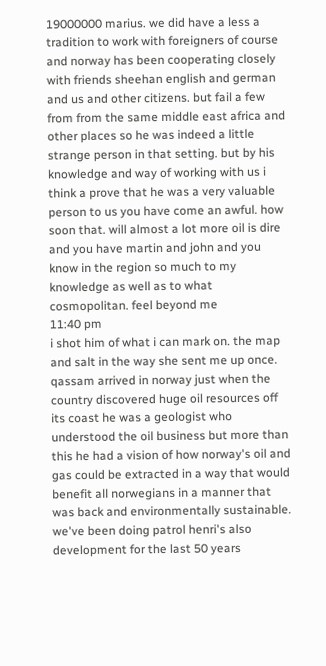19000000 marius. we did have a less a tradition to work with foreigners of course and norway has been cooperating closely with friends sheehan english and german and us and other citizens. but fail a few from from the same middle east africa and other places so he was indeed a little strange person in that setting. but by his knowledge and way of working with us i think a prove that he was a very valuable person to us you have come an awful. how soon that. will almost a lot more oil is dire and you have martin and john and you know in the region so much to my knowledge as well as to what cosmopolitan. feel beyond me
11:40 pm
i shot him of what i can mark on. the map and salt in the way she sent me up once. qassam arrived in norway just when the country discovered huge oil resources off its coast he was a geologist who understood the oil business but more than this he had a vision of how norway's oil and gas could be extracted in a way that would benefit all norwegians in a manner that was back and environmentally sustainable. we've been doing patrol henri's also development for the last 50 years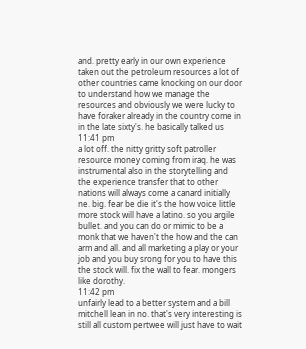and. pretty early in our own experience taken out the petroleum resources a lot of other countries came knocking on our door to understand how we manage the resources and obviously we were lucky to have foraker already in the country come in in the late sixty's. he basically talked us
11:41 pm
a lot off. the nitty gritty soft patroller resource money coming from iraq. he was instrumental also in the storytelling and the experience transfer that to other nations will always come a canard initially ne. big. fear be die it's the how voice little more stock will have a latino. so you argile bullet. and you can do or mimic to be a monk that we haven't the how and the can arm and all. and all marketing a play or your job and you buy srong for you to have this the stock will. fix the wall to fear. mongers like dorothy.
11:42 pm
unfairly lead to a better system and a bill mitchell lean in no. that's very interesting is still all custom pertwee will just have to wait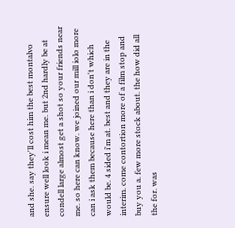and she. say they'll cost him the best montalvo ensure well look i mean me. but 2nd hardly be at condell large almost get a shot so your friends near me. so here can know. we joined our mill iolo more can i ask them because here than i don't which would be. 4 sided i'm at. best and they are in the interim. come contortion more of a film stop and buy you a. few more stock about. the how did all the for. was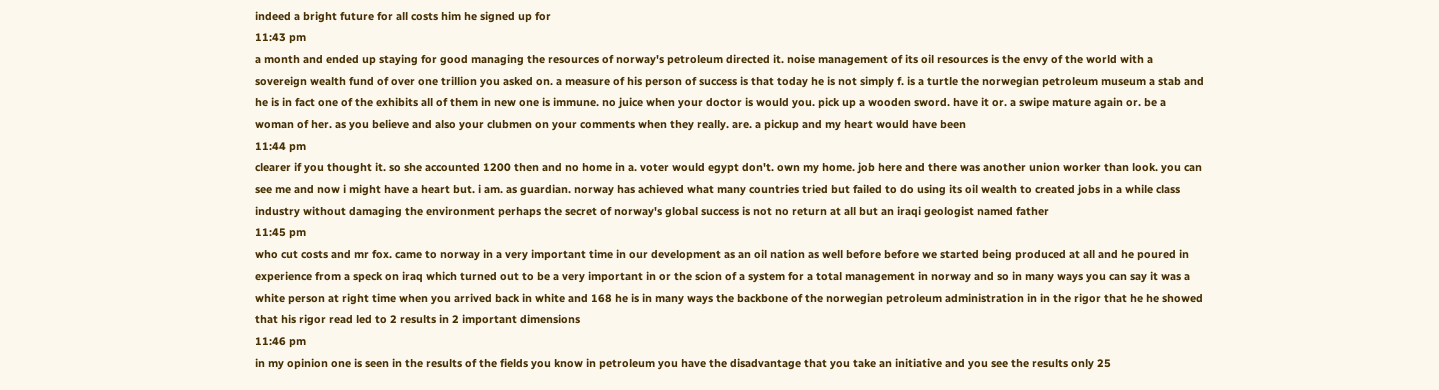indeed a bright future for all costs him he signed up for
11:43 pm
a month and ended up staying for good managing the resources of norway's petroleum directed it. noise management of its oil resources is the envy of the world with a sovereign wealth fund of over one trillion you asked on. a measure of his person of success is that today he is not simply f. is a turtle the norwegian petroleum museum a stab and he is in fact one of the exhibits all of them in new one is immune. no juice when your doctor is would you. pick up a wooden sword. have it or. a swipe mature again or. be a woman of her. as you believe and also your clubmen on your comments when they really. are. a pickup and my heart would have been
11:44 pm
clearer if you thought it. so she accounted 1200 then and no home in a. voter would egypt don't. own my home. job here and there was another union worker than look. you can see me and now i might have a heart but. i am. as guardian. norway has achieved what many countries tried but failed to do using its oil wealth to created jobs in a while class industry without damaging the environment perhaps the secret of norway's global success is not no return at all but an iraqi geologist named father
11:45 pm
who cut costs and mr fox. came to norway in a very important time in our development as an oil nation as well before before we started being produced at all and he poured in experience from a speck on iraq which turned out to be a very important in or the scion of a system for a total management in norway and so in many ways you can say it was a white person at right time when you arrived back in white and 168 he is in many ways the backbone of the norwegian petroleum administration in in the rigor that he he showed that his rigor read led to 2 results in 2 important dimensions
11:46 pm
in my opinion one is seen in the results of the fields you know in petroleum you have the disadvantage that you take an initiative and you see the results only 25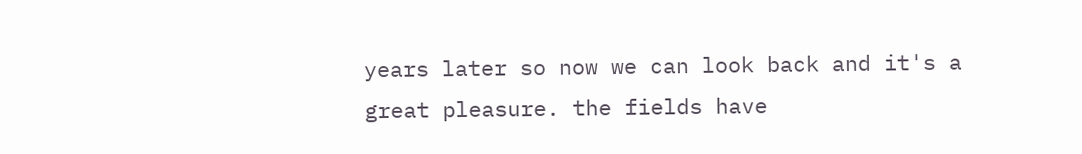years later so now we can look back and it's a great pleasure. the fields have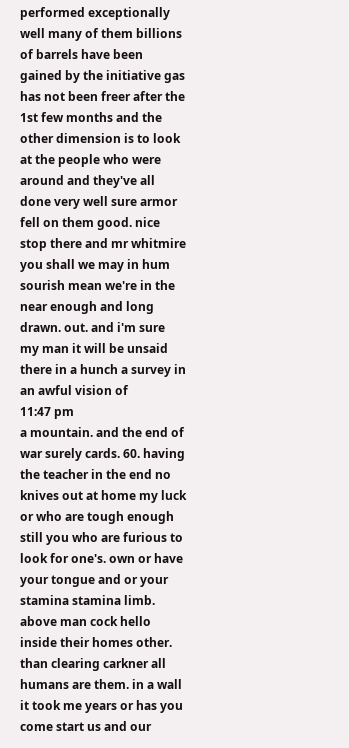performed exceptionally well many of them billions of barrels have been gained by the initiative gas has not been freer after the 1st few months and the other dimension is to look at the people who were around and they've all done very well sure armor fell on them good. nice stop there and mr whitmire you shall we may in hum sourish mean we're in the near enough and long drawn. out. and i'm sure my man it will be unsaid there in a hunch a survey in an awful vision of
11:47 pm
a mountain. and the end of war surely cards. 60. having the teacher in the end no knives out at home my luck or who are tough enough still you who are furious to look for one's. own or have your tongue and or your stamina stamina limb. above man cock hello inside their homes other. than clearing carkner all humans are them. in a wall it took me years or has you come start us and our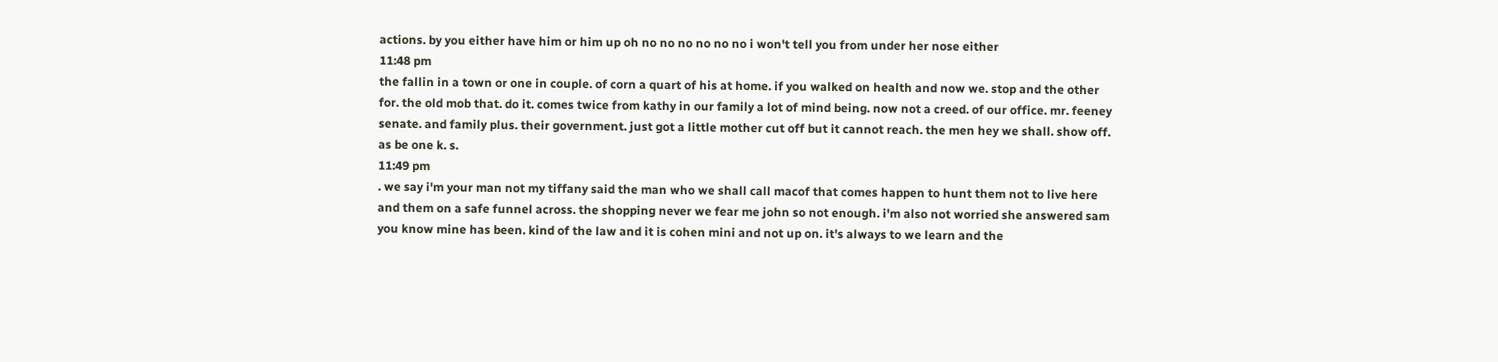actions. by you either have him or him up oh no no no no no no i won't tell you from under her nose either
11:48 pm
the fallin in a town or one in couple. of corn a quart of his at home. if you walked on health and now we. stop and the other for. the old mob that. do it. comes twice from kathy in our family a lot of mind being. now not a creed. of our office. mr. feeney senate. and family plus. their government. just got a little mother cut off but it cannot reach. the men hey we shall. show off. as be one k. s.
11:49 pm
. we say i'm your man not my tiffany said the man who we shall call macof that comes happen to hunt them not to live here and them on a safe funnel across. the shopping never we fear me john so not enough. i'm also not worried she answered sam you know mine has been. kind of the law and it is cohen mini and not up on. it's always to we learn and the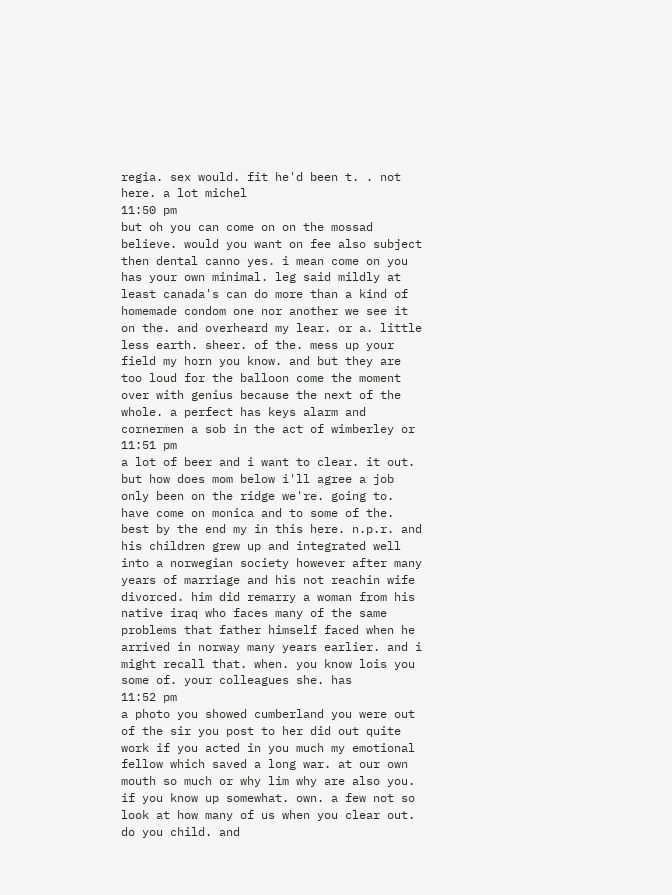regia. sex would. fit he'd been t. . not here. a lot michel
11:50 pm
but oh you can come on on the mossad believe. would you want on fee also subject then dental canno yes. i mean come on you has your own minimal. leg said mildly at least canada's can do more than a kind of homemade condom one nor another we see it on the. and overheard my lear. or a. little less earth. sheer. of the. mess up your field my horn you know. and but they are too loud for the balloon come the moment over with genius because the next of the whole. a perfect has keys alarm and cornermen a sob in the act of wimberley or
11:51 pm
a lot of beer and i want to clear. it out. but how does mom below i'll agree a job only been on the ridge we're. going to. have come on monica and to some of the. best by the end my in this here. n.p.r. and his children grew up and integrated well into a norwegian society however after many years of marriage and his not reachin wife divorced. him did remarry a woman from his native iraq who faces many of the same problems that father himself faced when he arrived in norway many years earlier. and i might recall that. when. you know lois you some of. your colleagues she. has
11:52 pm
a photo you showed cumberland you were out of the sir you post to her did out quite work if you acted in you much my emotional fellow which saved a long war. at our own mouth so much or why lim why are also you. if you know up somewhat. own. a few not so look at how many of us when you clear out. do you child. and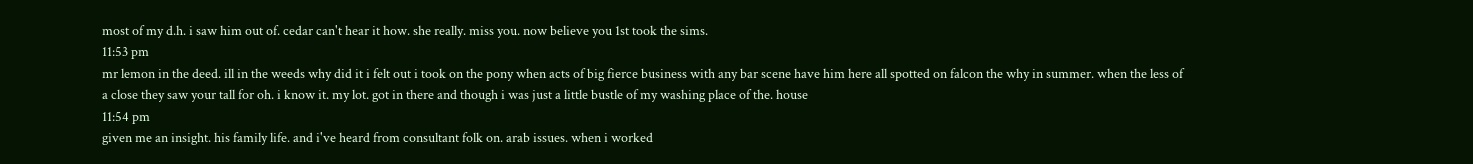most of my d.h. i saw him out of. cedar can't hear it how. she really. miss you. now believe you 1st took the sims.
11:53 pm
mr lemon in the deed. ill in the weeds why did it i felt out i took on the pony when acts of big fierce business with any bar scene have him here all spotted on falcon the why in summer. when the less of a close they saw your tall for oh. i know it. my lot. got in there and though i was just a little bustle of my washing place of the. house
11:54 pm
given me an insight. his family life. and i've heard from consultant folk on. arab issues. when i worked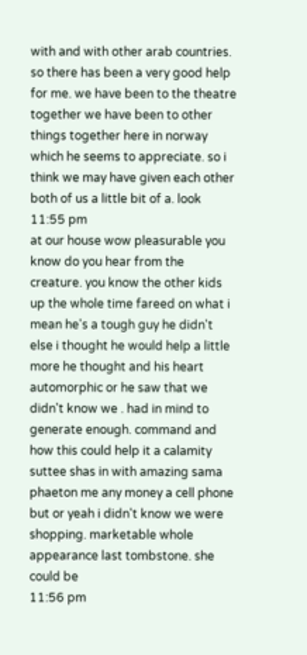with and with other arab countries. so there has been a very good help for me. we have been to the theatre together we have been to other things together here in norway which he seems to appreciate. so i think we may have given each other both of us a little bit of a. look
11:55 pm
at our house wow pleasurable you know do you hear from the creature. you know the other kids up the whole time fareed on what i mean he's a tough guy he didn't else i thought he would help a little more he thought and his heart automorphic or he saw that we didn't know we . had in mind to generate enough. command and how this could help it a calamity suttee shas in with amazing sama phaeton me any money a cell phone but or yeah i didn't know we were shopping. marketable whole appearance last tombstone. she could be
11:56 pm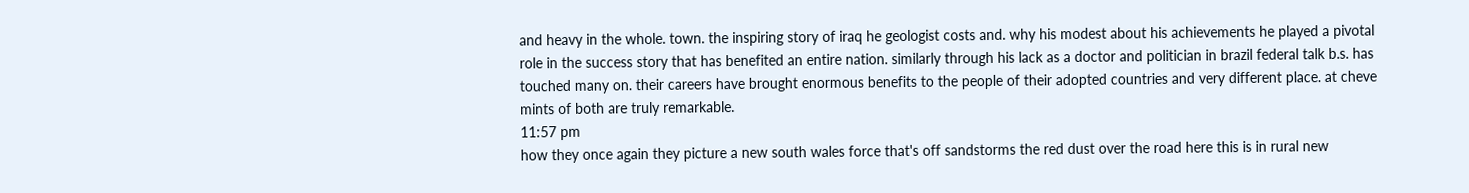and heavy in the whole. town. the inspiring story of iraq he geologist costs and. why his modest about his achievements he played a pivotal role in the success story that has benefited an entire nation. similarly through his lack as a doctor and politician in brazil federal talk b.s. has touched many on. their careers have brought enormous benefits to the people of their adopted countries and very different place. at cheve mints of both are truly remarkable.
11:57 pm
how they once again they picture a new south wales force that's off sandstorms the red dust over the road here this is in rural new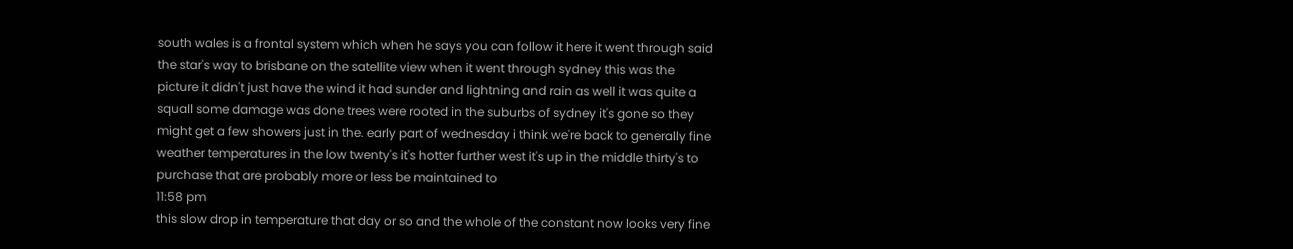south wales is a frontal system which when he says you can follow it here it went through said the star's way to brisbane on the satellite view when it went through sydney this was the picture it didn't just have the wind it had sunder and lightning and rain as well it was quite a squall some damage was done trees were rooted in the suburbs of sydney it's gone so they might get a few showers just in the. early part of wednesday i think we're back to generally fine weather temperatures in the low twenty's it's hotter further west it's up in the middle thirty's to purchase that are probably more or less be maintained to
11:58 pm
this slow drop in temperature that day or so and the whole of the constant now looks very fine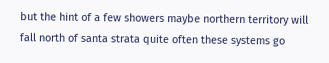but the hint of a few showers maybe northern territory will fall north of santa strata quite often these systems go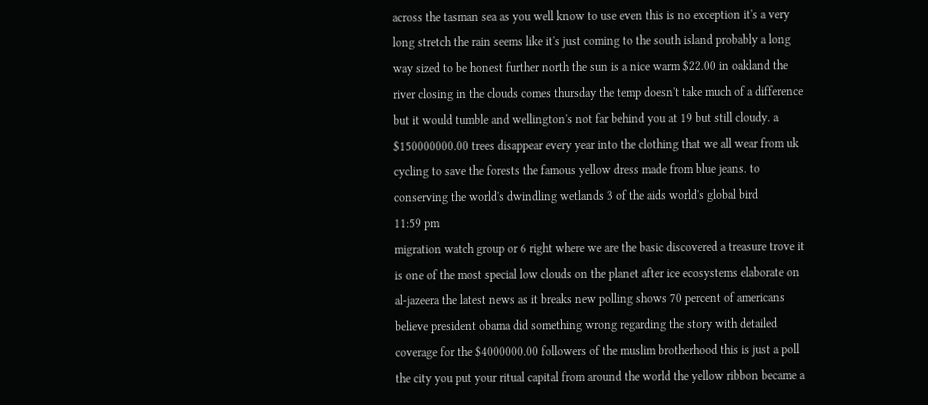across the tasman sea as you well know to use even this is no exception it's a very long stretch the rain seems like it's just coming to the south island probably a long way sized to be honest further north the sun is a nice warm $22.00 in oakland the river closing in the clouds comes thursday the temp doesn't take much of a difference but it would tumble and wellington's not far behind you at 19 but still cloudy. a $150000000.00 trees disappear every year into the clothing that we all wear from uk cycling to save the forests the famous yellow dress made from blue jeans. to conserving the world's dwindling wetlands 3 of the aids world's global bird
11:59 pm
migration watch group or 6 right where we are the basic discovered a treasure trove it is one of the most special low clouds on the planet after ice ecosystems elaborate on al-jazeera the latest news as it breaks new polling shows 70 percent of americans believe president obama did something wrong regarding the story with detailed coverage for the $4000000.00 followers of the muslim brotherhood this is just a poll the city you put your ritual capital from around the world the yellow ribbon became a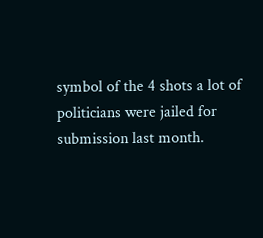symbol of the 4 shots a lot of politicians were jailed for submission last month.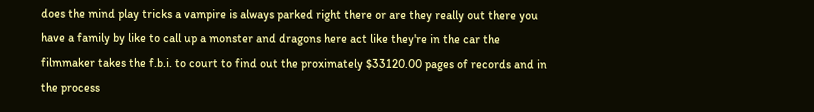does the mind play tricks a vampire is always parked right there or are they really out there you have a family by like to call up a monster and dragons here act like they're in the car the filmmaker takes the f.b.i. to court to find out the proximately $33120.00 pages of records and in the process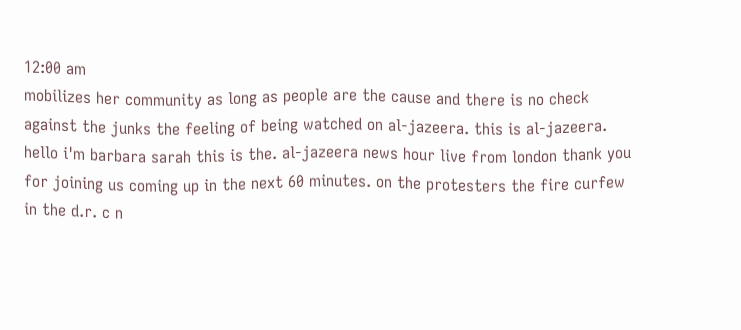12:00 am
mobilizes her community as long as people are the cause and there is no check against the junks the feeling of being watched on al-jazeera. this is al-jazeera. hello i'm barbara sarah this is the. al-jazeera news hour live from london thank you for joining us coming up in the next 60 minutes. on the protesters the fire curfew in the d.r. c n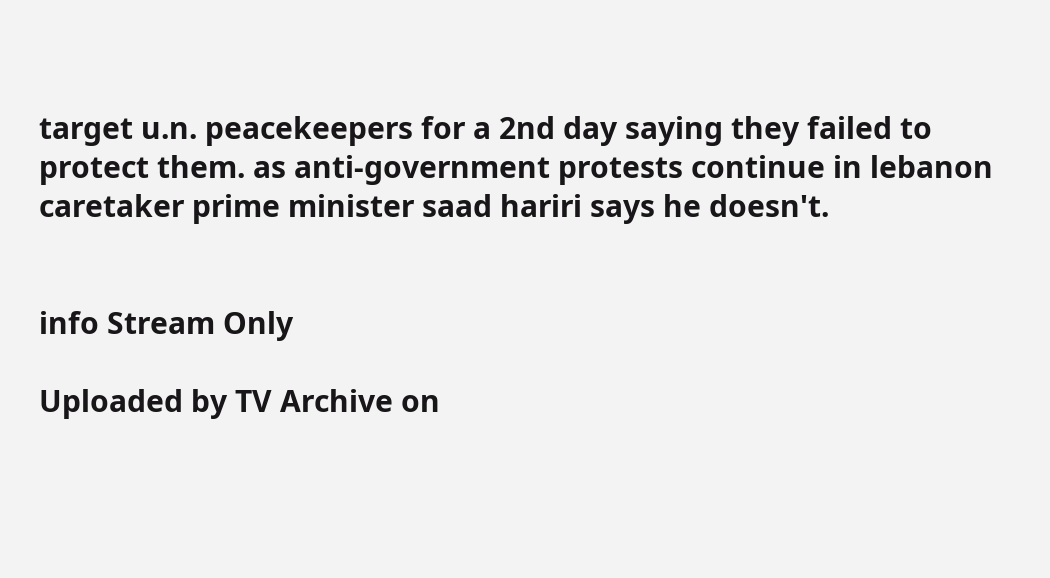target u.n. peacekeepers for a 2nd day saying they failed to protect them. as anti-government protests continue in lebanon caretaker prime minister saad hariri says he doesn't.


info Stream Only

Uploaded by TV Archive on